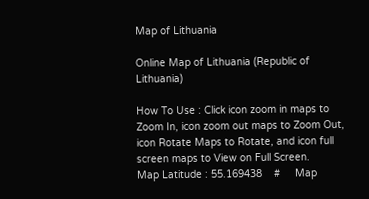Map of Lithuania

Online Map of Lithuania (Republic of Lithuania)

How To Use : Click icon zoom in maps to Zoom In, icon zoom out maps to Zoom Out, icon Rotate Maps to Rotate, and icon full screen maps to View on Full Screen.
Map Latitude : 55.169438    #     Map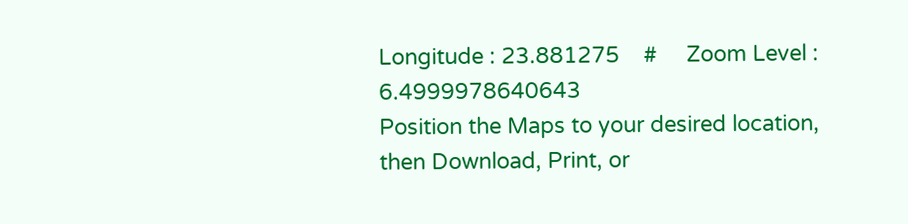Longitude : 23.881275    #     Zoom Level : 6.4999978640643
Position the Maps to your desired location, then Download, Print, or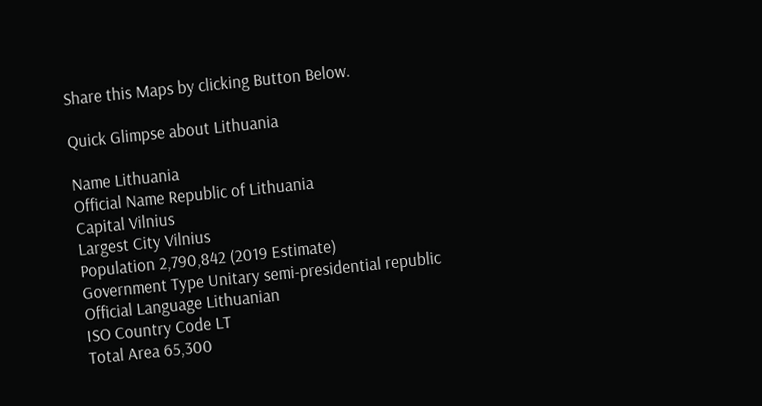Share this Maps by clicking Button Below.

Quick Glimpse about Lithuania

Name Lithuania
Official Name Republic of Lithuania
Capital Vilnius
Largest City Vilnius
Population 2,790,842 (2019 Estimate)
Government Type Unitary semi-presidential republic
Official Language Lithuanian
ISO Country Code LT
Total Area 65,300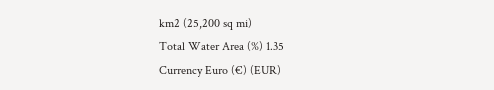km2 (25,200 sq mi)
Total Water Area (%) 1.35
Currency Euro (€) (EUR)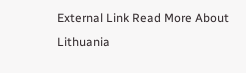External Link Read More About Lithuania